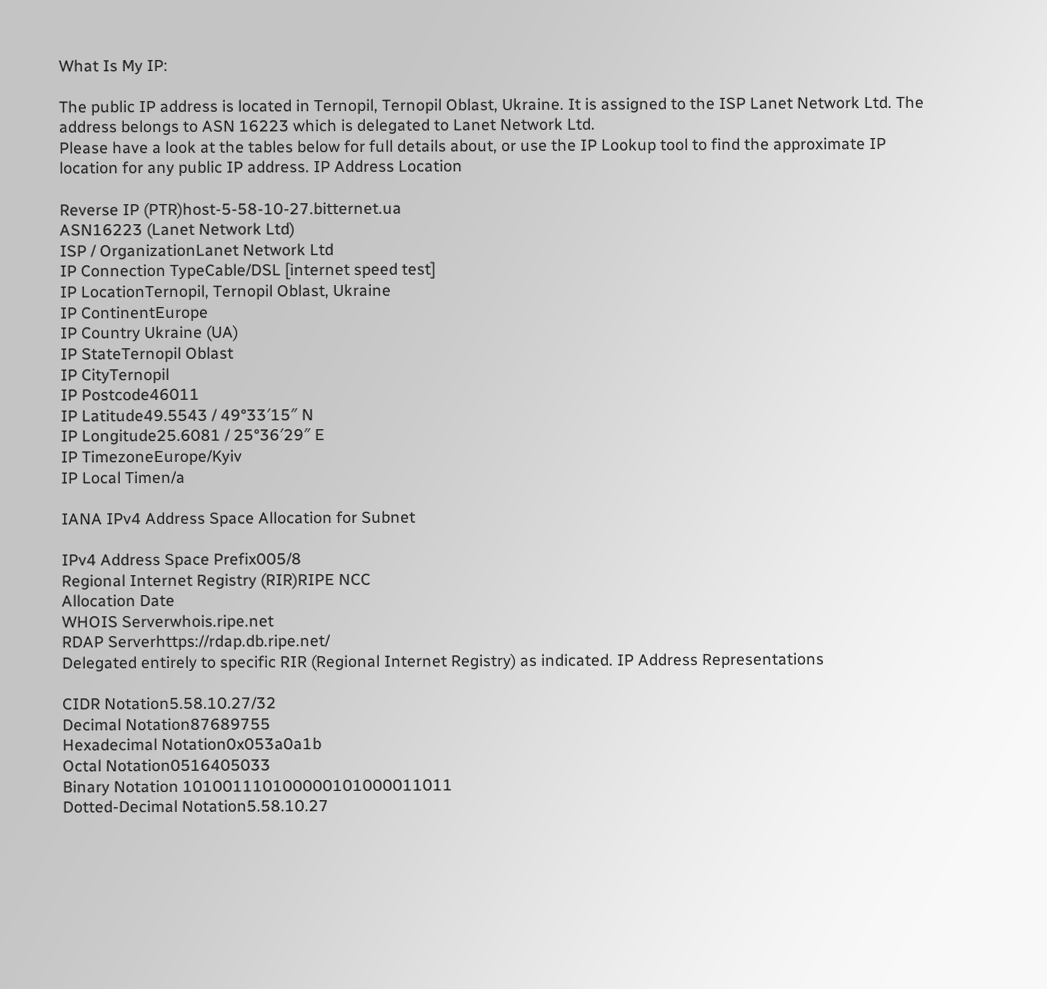What Is My IP:

The public IP address is located in Ternopil, Ternopil Oblast, Ukraine. It is assigned to the ISP Lanet Network Ltd. The address belongs to ASN 16223 which is delegated to Lanet Network Ltd.
Please have a look at the tables below for full details about, or use the IP Lookup tool to find the approximate IP location for any public IP address. IP Address Location

Reverse IP (PTR)host-5-58-10-27.bitternet.ua
ASN16223 (Lanet Network Ltd)
ISP / OrganizationLanet Network Ltd
IP Connection TypeCable/DSL [internet speed test]
IP LocationTernopil, Ternopil Oblast, Ukraine
IP ContinentEurope
IP Country Ukraine (UA)
IP StateTernopil Oblast
IP CityTernopil
IP Postcode46011
IP Latitude49.5543 / 49°33′15″ N
IP Longitude25.6081 / 25°36′29″ E
IP TimezoneEurope/Kyiv
IP Local Timen/a

IANA IPv4 Address Space Allocation for Subnet

IPv4 Address Space Prefix005/8
Regional Internet Registry (RIR)RIPE NCC
Allocation Date
WHOIS Serverwhois.ripe.net
RDAP Serverhttps://rdap.db.ripe.net/
Delegated entirely to specific RIR (Regional Internet Registry) as indicated. IP Address Representations

CIDR Notation5.58.10.27/32
Decimal Notation87689755
Hexadecimal Notation0x053a0a1b
Octal Notation0516405033
Binary Notation 101001110100000101000011011
Dotted-Decimal Notation5.58.10.27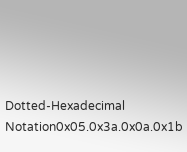Dotted-Hexadecimal Notation0x05.0x3a.0x0a.0x1b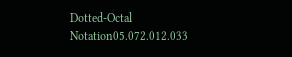Dotted-Octal Notation05.072.012.033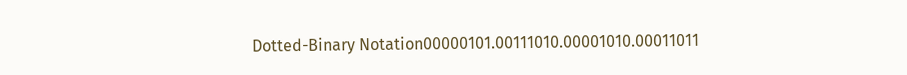Dotted-Binary Notation00000101.00111010.00001010.00011011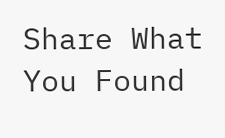Share What You Found